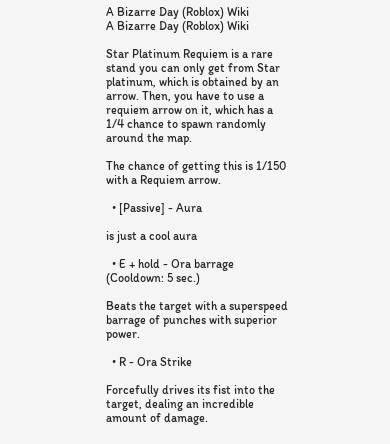A Bizarre Day (Roblox) Wiki
A Bizarre Day (Roblox) Wiki

Star Platinum Requiem is a rare stand you can only get from Star platinum, which is obtained by an arrow. Then, you have to use a requiem arrow on it, which has a 1/4 chance to spawn randomly around the map.

The chance of getting this is 1/150 with a Requiem arrow.

  • [Passive] - Aura

is just a cool aura

  • E + hold - Ora barrage (Cooldown: 5 sec.)

Beats the target with a superspeed barrage of punches with superior power.

  • R - Ora Strike

Forcefully drives its fist into the target, dealing an incredible amount of damage.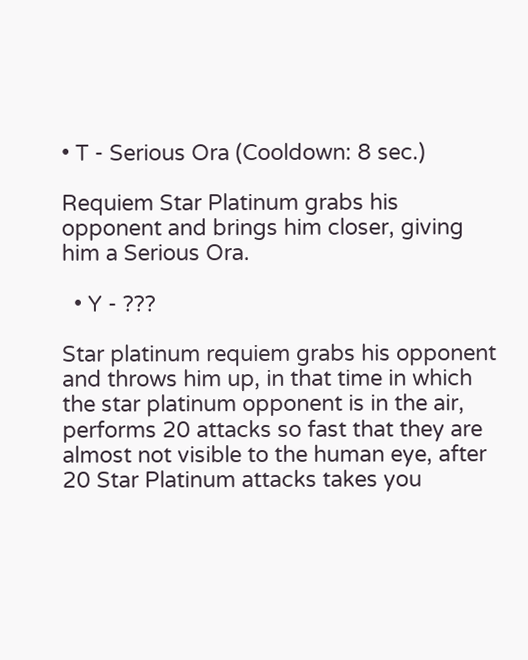• T - Serious Ora (Cooldown: 8 sec.)

Requiem Star Platinum grabs his opponent and brings him closer, giving him a Serious Ora.

  • Y - ???

Star platinum requiem grabs his opponent and throws him up, in that time in which the star platinum opponent is in the air, performs 20 attacks so fast that they are almost not visible to the human eye, after 20 Star Platinum attacks takes you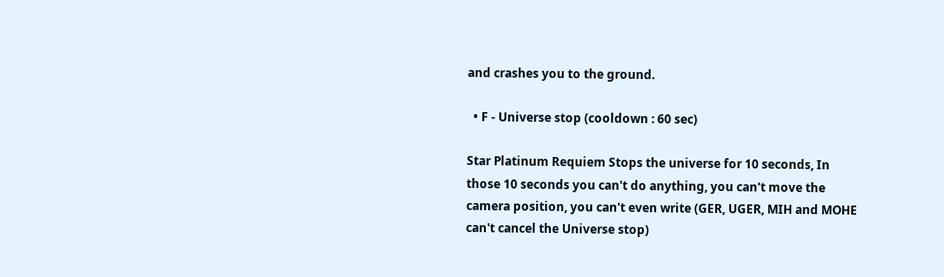and crashes you to the ground.

  • F - Universe stop (cooldown : 60 sec)

Star Platinum Requiem Stops the universe for 10 seconds, In those 10 seconds you can't do anything, you can't move the camera position, you can't even write (GER, UGER, MIH and MOHE can't cancel the Universe stop)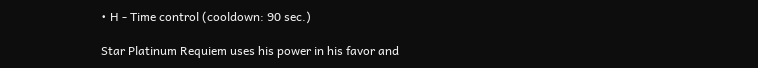• H - Time control (cooldown: 90 sec.)

Star Platinum Requiem uses his power in his favor and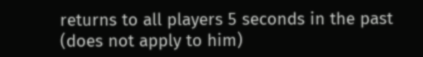returns to all players 5 seconds in the past (does not apply to him)